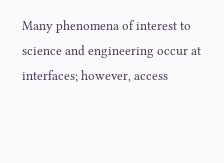Many phenomena of interest to science and engineering occur at interfaces; however, access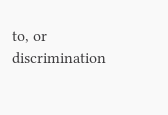to, or discrimination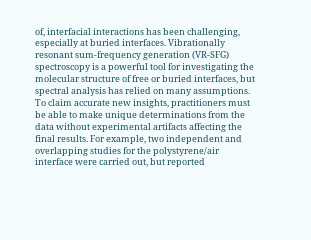of, interfacial interactions has been challenging, especially at buried interfaces. Vibrationally resonant sum-frequency generation (VR-SFG) spectroscopy is a powerful tool for investigating the molecular structure of free or buried interfaces, but spectral analysis has relied on many assumptions. To claim accurate new insights, practitioners must be able to make unique determinations from the data without experimental artifacts affecting the final results. For example, two independent and overlapping studies for the polystyrene/air interface were carried out, but reported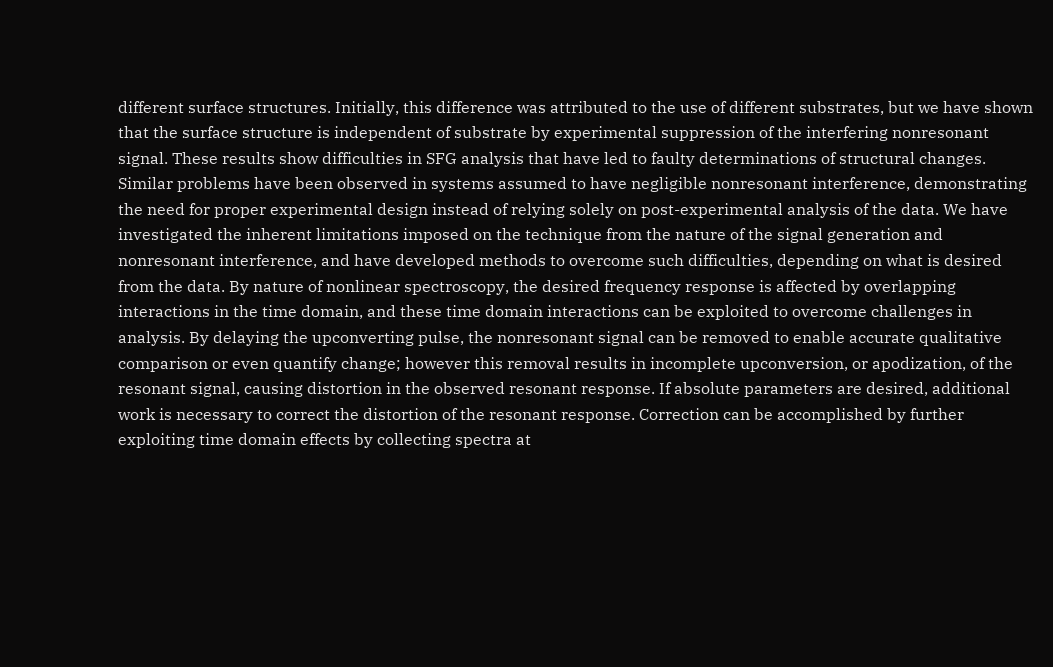different surface structures. Initially, this difference was attributed to the use of different substrates, but we have shown that the surface structure is independent of substrate by experimental suppression of the interfering nonresonant signal. These results show difficulties in SFG analysis that have led to faulty determinations of structural changes. Similar problems have been observed in systems assumed to have negligible nonresonant interference, demonstrating the need for proper experimental design instead of relying solely on post-experimental analysis of the data. We have investigated the inherent limitations imposed on the technique from the nature of the signal generation and nonresonant interference, and have developed methods to overcome such difficulties, depending on what is desired from the data. By nature of nonlinear spectroscopy, the desired frequency response is affected by overlapping interactions in the time domain, and these time domain interactions can be exploited to overcome challenges in analysis. By delaying the upconverting pulse, the nonresonant signal can be removed to enable accurate qualitative comparison or even quantify change; however this removal results in incomplete upconversion, or apodization, of the resonant signal, causing distortion in the observed resonant response. If absolute parameters are desired, additional work is necessary to correct the distortion of the resonant response. Correction can be accomplished by further exploiting time domain effects by collecting spectra at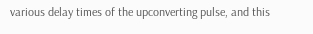various delay times of the upconverting pulse, and this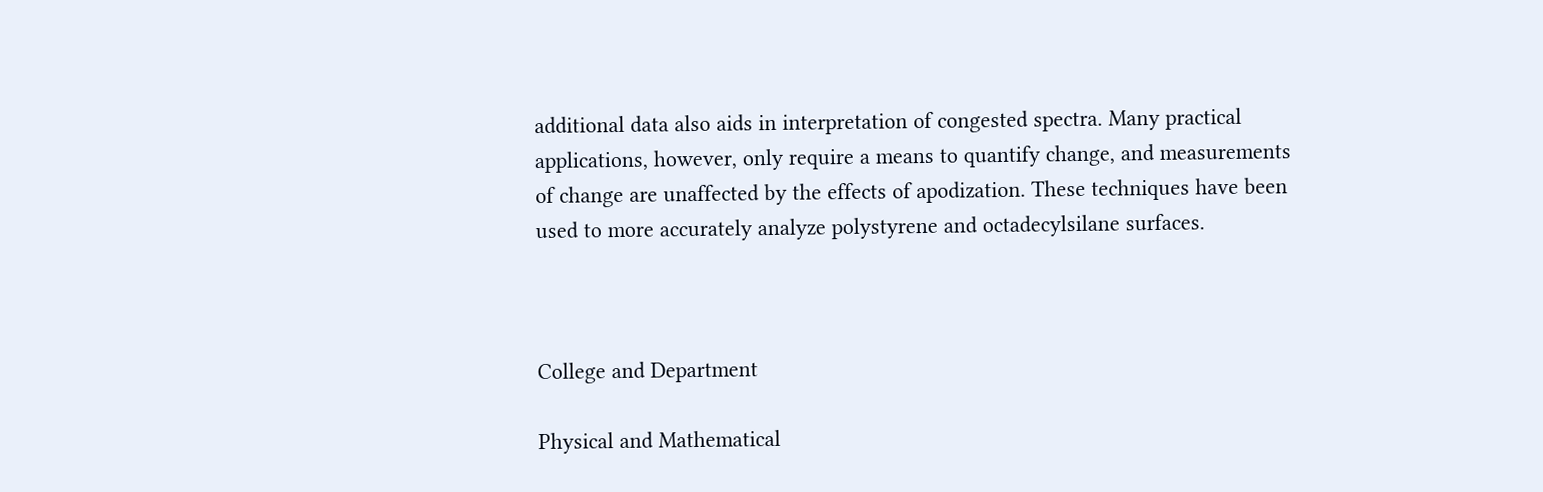additional data also aids in interpretation of congested spectra. Many practical applications, however, only require a means to quantify change, and measurements of change are unaffected by the effects of apodization. These techniques have been used to more accurately analyze polystyrene and octadecylsilane surfaces.



College and Department

Physical and Mathematical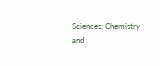Sciences; Chemistry and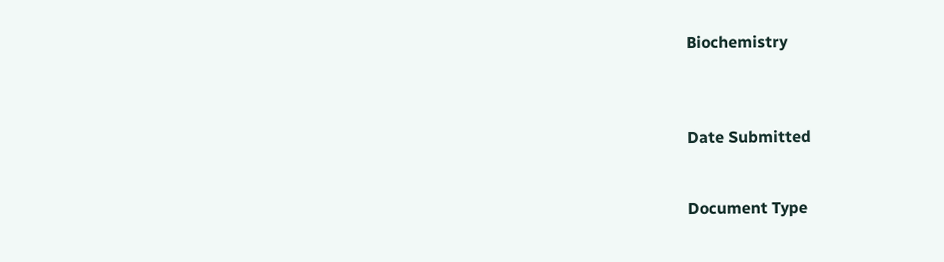Biochemistry



Date Submitted


Document Type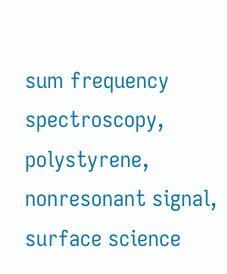sum frequency spectroscopy, polystyrene, nonresonant signal, surface science